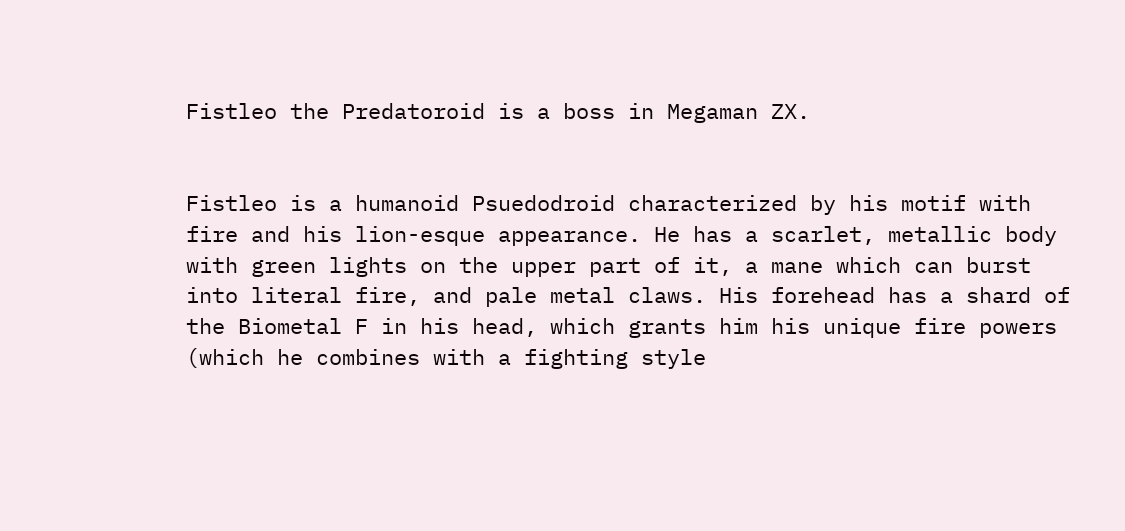Fistleo the Predatoroid is a boss in Megaman ZX.


Fistleo is a humanoid Psuedodroid characterized by his motif with fire and his lion-esque appearance. He has a scarlet, metallic body with green lights on the upper part of it, a mane which can burst into literal fire, and pale metal claws. His forehead has a shard of the Biometal F in his head, which grants him his unique fire powers (which he combines with a fighting style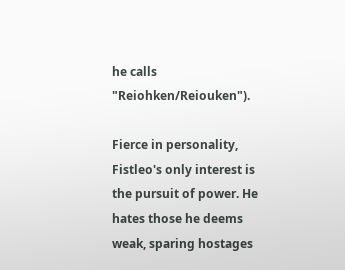he calls "Reiohken/Reiouken").

Fierce in personality, Fistleo's only interest is the pursuit of power. He hates those he deems weak, sparing hostages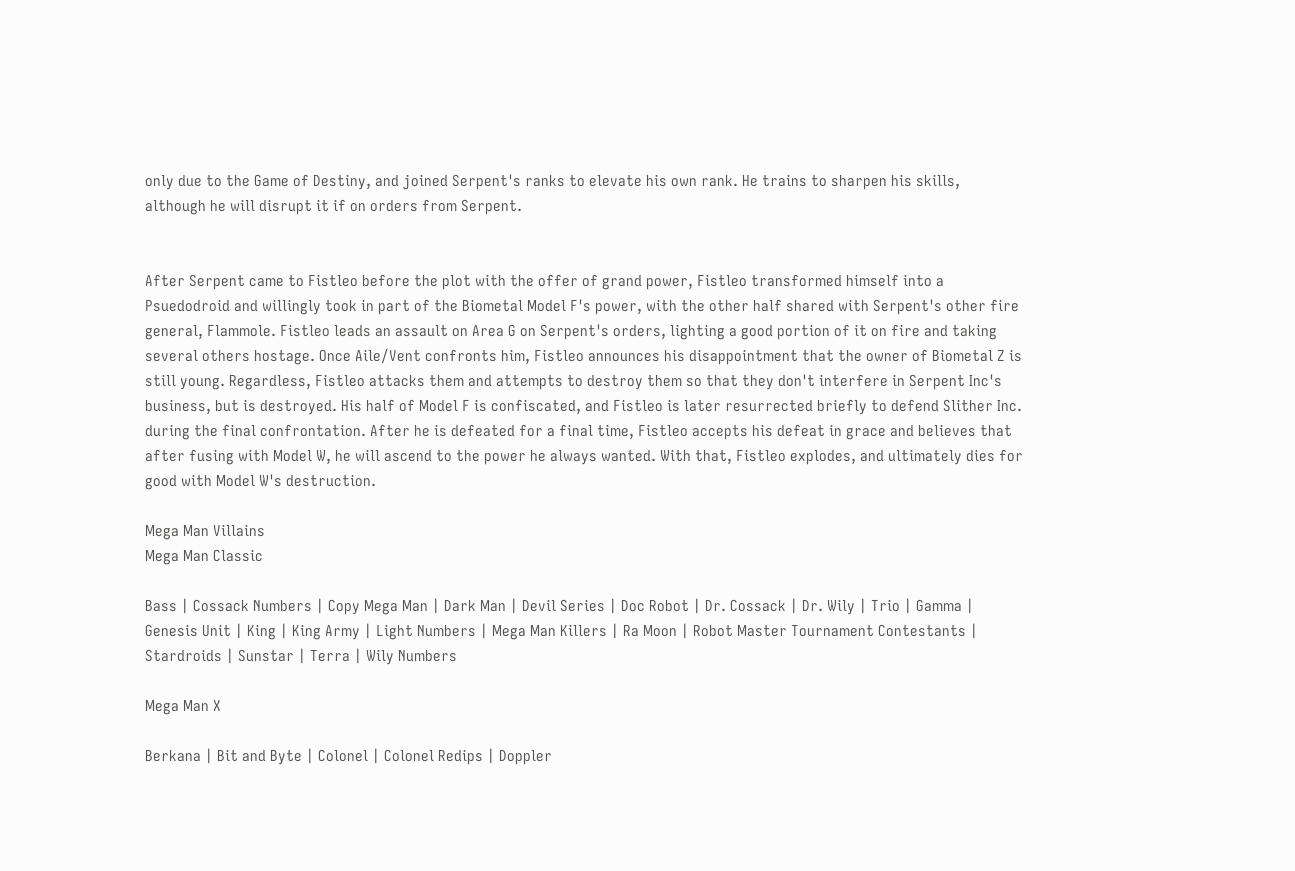only due to the Game of Destiny, and joined Serpent's ranks to elevate his own rank. He trains to sharpen his skills, although he will disrupt it if on orders from Serpent.


After Serpent came to Fistleo before the plot with the offer of grand power, Fistleo transformed himself into a Psuedodroid and willingly took in part of the Biometal Model F's power, with the other half shared with Serpent's other fire general, Flammole. Fistleo leads an assault on Area G on Serpent's orders, lighting a good portion of it on fire and taking several others hostage. Once Aile/Vent confronts him, Fistleo announces his disappointment that the owner of Biometal Z is still young. Regardless, Fistleo attacks them and attempts to destroy them so that they don't interfere in Serpent Inc's business, but is destroyed. His half of Model F is confiscated, and Fistleo is later resurrected briefly to defend Slither Inc. during the final confrontation. After he is defeated for a final time, Fistleo accepts his defeat in grace and believes that after fusing with Model W, he will ascend to the power he always wanted. With that, Fistleo explodes, and ultimately dies for good with Model W's destruction.

Mega Man Villains
Mega Man Classic

Bass | Cossack Numbers | Copy Mega Man | Dark Man | Devil Series | Doc Robot | Dr. Cossack | Dr. Wily | Trio | Gamma | Genesis Unit | King | King Army | Light Numbers | Mega Man Killers | Ra Moon | Robot Master Tournament Contestants | Stardroids | Sunstar | Terra | Wily Numbers

Mega Man X

Berkana | Bit and Byte | Colonel | Colonel Redips | Doppler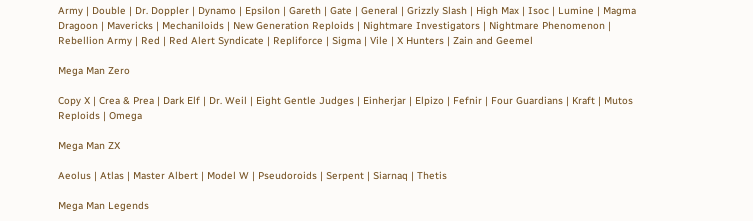Army | Double | Dr. Doppler | Dynamo | Epsilon | Gareth | Gate | General | Grizzly Slash | High Max | Isoc | Lumine | Magma Dragoon | Mavericks | Mechaniloids | New Generation Reploids | Nightmare Investigators | Nightmare Phenomenon | Rebellion Army | Red | Red Alert Syndicate | Repliforce | Sigma | Vile | X Hunters | Zain and Geemel

Mega Man Zero

Copy X | Crea & Prea | Dark Elf | Dr. Weil | Eight Gentle Judges | Einherjar | Elpizo | Fefnir | Four Guardians | Kraft | Mutos Reploids | Omega

Mega Man ZX

Aeolus | Atlas | Master Albert | Model W | Pseudoroids | Serpent | Siarnaq | Thetis

Mega Man Legends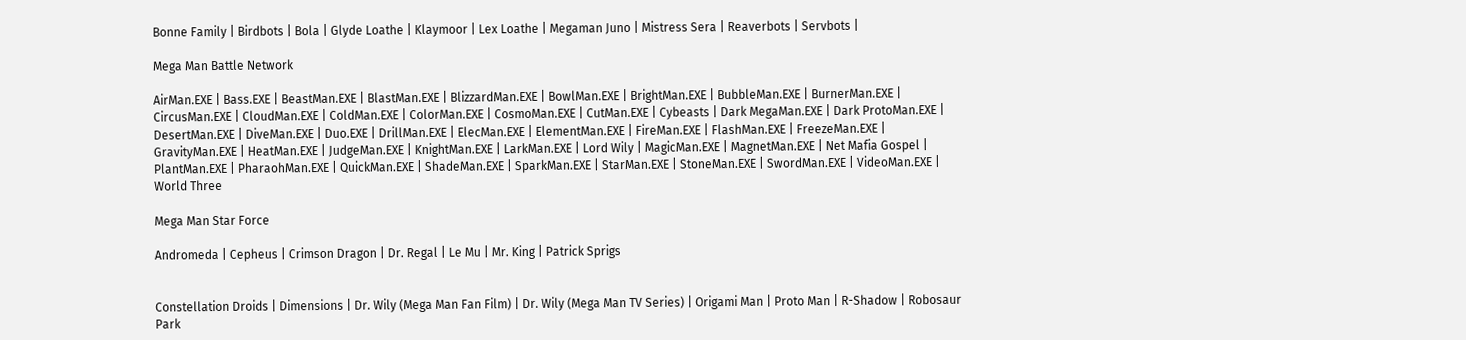Bonne Family | Birdbots | Bola | Glyde Loathe | Klaymoor | Lex Loathe | Megaman Juno | Mistress Sera | Reaverbots | Servbots |

Mega Man Battle Network

AirMan.EXE | Bass.EXE | BeastMan.EXE | BlastMan.EXE | BlizzardMan.EXE | BowlMan.EXE | BrightMan.EXE | BubbleMan.EXE | BurnerMan.EXE | CircusMan.EXE | CloudMan.EXE | ColdMan.EXE | ColorMan.EXE | CosmoMan.EXE | CutMan.EXE | Cybeasts | Dark MegaMan.EXE | Dark ProtoMan.EXE | DesertMan.EXE | DiveMan.EXE | Duo.EXE | DrillMan.EXE | ElecMan.EXE | ElementMan.EXE | FireMan.EXE | FlashMan.EXE | FreezeMan.EXE | GravityMan.EXE | HeatMan.EXE | JudgeMan.EXE | KnightMan.EXE | LarkMan.EXE | Lord Wily | MagicMan.EXE | MagnetMan.EXE | Net Mafia Gospel | PlantMan.EXE | PharaohMan.EXE | QuickMan.EXE | ShadeMan.EXE | SparkMan.EXE | StarMan.EXE | StoneMan.EXE | SwordMan.EXE | VideoMan.EXE | World Three

Mega Man Star Force

Andromeda | Cepheus | Crimson Dragon | Dr. Regal | Le Mu | Mr. King | Patrick Sprigs


Constellation Droids | Dimensions | Dr. Wily (Mega Man Fan Film) | Dr. Wily (Mega Man TV Series) | Origami Man | Proto Man | R-Shadow | Robosaur Park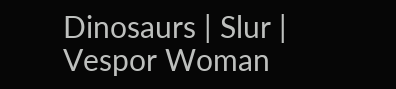Dinosaurs | Slur | Vespor Woman